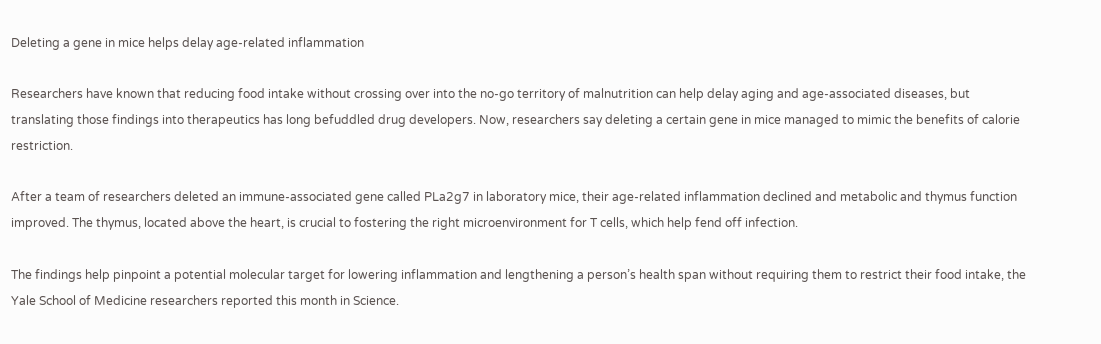Deleting a gene in mice helps delay age-related inflammation

Researchers have known that reducing food intake without crossing over into the no-go territory of malnutrition can help delay aging and age-associated diseases, but translating those findings into therapeutics has long befuddled drug developers. Now, researchers say deleting a certain gene in mice managed to mimic the benefits of calorie restriction.

After a team of researchers deleted an immune-associated gene called PLa2g7 in laboratory mice, their age-related inflammation declined and metabolic and thymus function improved. The thymus, located above the heart, is crucial to fostering the right microenvironment for T cells, which help fend off infection.

The findings help pinpoint a potential molecular target for lowering inflammation and lengthening a person’s health span without requiring them to restrict their food intake, the Yale School of Medicine researchers reported this month in Science.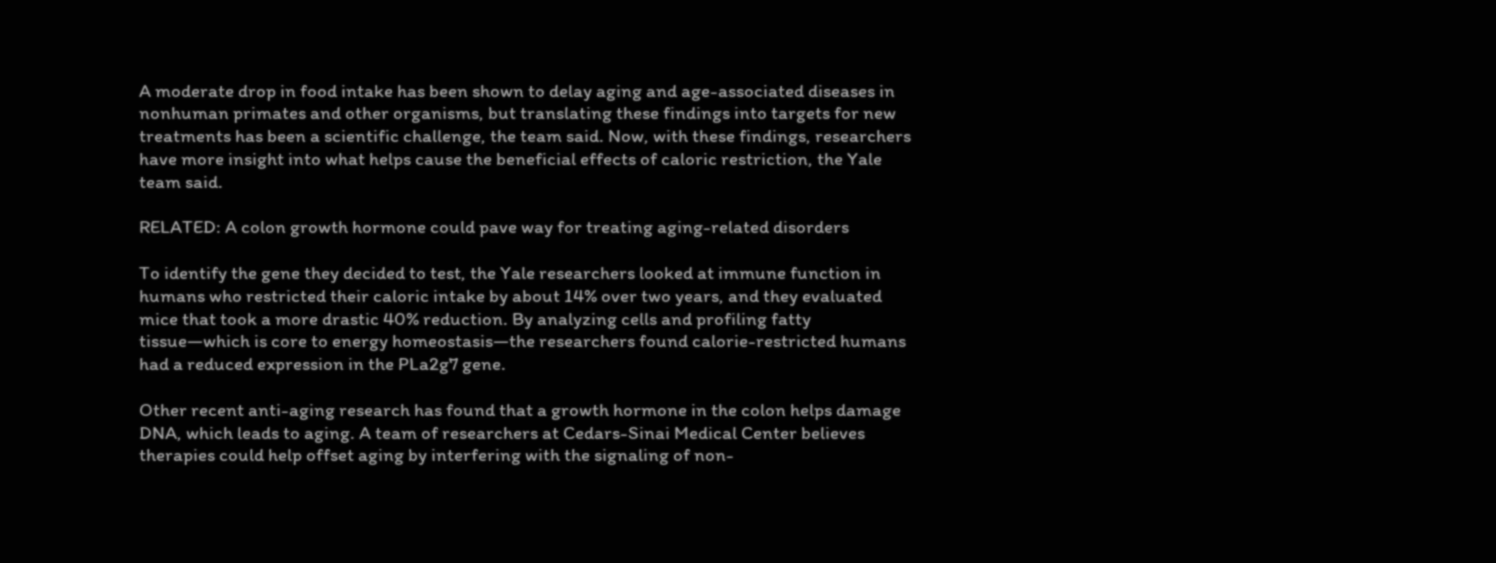A moderate drop in food intake has been shown to delay aging and age-associated diseases in nonhuman primates and other organisms, but translating these findings into targets for new treatments has been a scientific challenge, the team said. Now, with these findings, researchers have more insight into what helps cause the beneficial effects of caloric restriction, the Yale team said.

RELATED: A colon growth hormone could pave way for treating aging-related disorders

To identify the gene they decided to test, the Yale researchers looked at immune function in humans who restricted their caloric intake by about 14% over two years, and they evaluated mice that took a more drastic 40% reduction. By analyzing cells and profiling fatty tissue—which is core to energy homeostasis—the researchers found calorie-restricted humans had a reduced expression in the PLa2g7 gene.

Other recent anti-aging research has found that a growth hormone in the colon helps damage DNA, which leads to aging. A team of researchers at Cedars-Sinai Medical Center believes therapies could help offset aging by interfering with the signaling of non-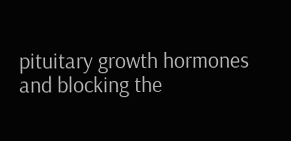pituitary growth hormones and blocking the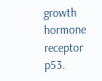growth hormone receptor p53.